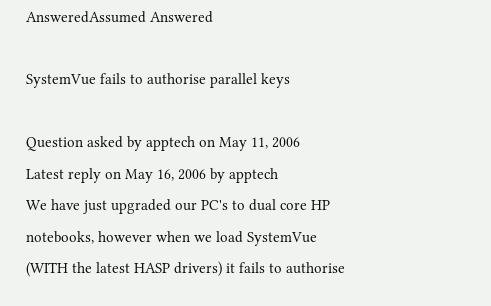AnsweredAssumed Answered

SystemVue fails to authorise parallel keys

Question asked by apptech on May 11, 2006
Latest reply on May 16, 2006 by apptech
We have just upgraded our PC's to dual core HP notebooks, however when we load SystemVue (WITH the latest HASP drivers) it fails to authorise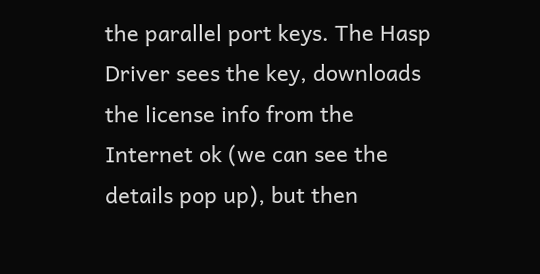the parallel port keys. The Hasp Driver sees the key, downloads the license info from the Internet ok (we can see the details pop up), but then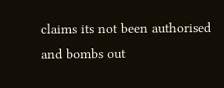claims its not been authorised and bombs out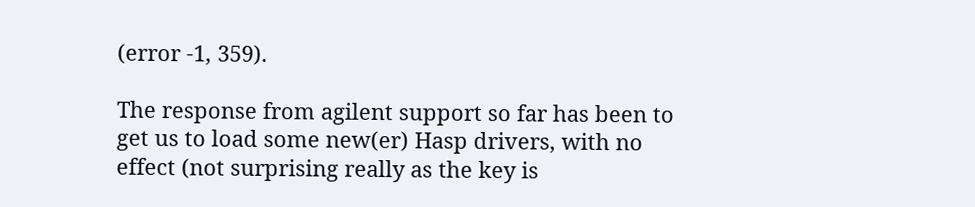(error -1, 359).

The response from agilent support so far has been to get us to load some new(er) Hasp drivers, with no effect (not surprising really as the key is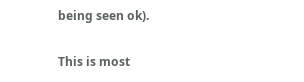being seen ok).

This is most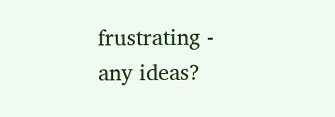frustrating - any ideas?